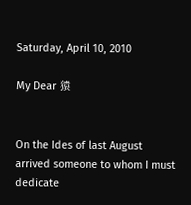Saturday, April 10, 2010

My Dear 猿


On the Ides of last August
arrived someone to whom I must
dedicate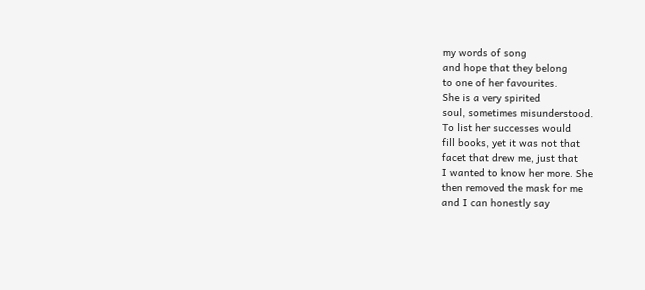my words of song
and hope that they belong
to one of her favourites.
She is a very spirited
soul, sometimes misunderstood.
To list her successes would
fill books, yet it was not that
facet that drew me, just that
I wanted to know her more. She
then removed the mask for me
and I can honestly say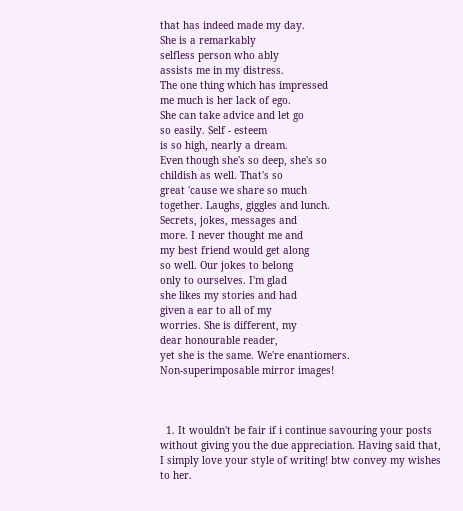that has indeed made my day.
She is a remarkably
selfless person who ably
assists me in my distress.
The one thing which has impressed
me much is her lack of ego.
She can take advice and let go
so easily. Self - esteem
is so high, nearly a dream.
Even though she's so deep, she's so
childish as well. That's so
great 'cause we share so much
together. Laughs, giggles and lunch.
Secrets, jokes, messages and
more. I never thought me and
my best friend would get along
so well. Our jokes to belong
only to ourselves. I'm glad
she likes my stories and had
given a ear to all of my
worries. She is different, my
dear honourable reader,
yet she is the same. We're enantiomers.
Non-superimposable mirror images!



  1. It wouldn't be fair if i continue savouring your posts without giving you the due appreciation. Having said that, I simply love your style of writing! btw convey my wishes to her.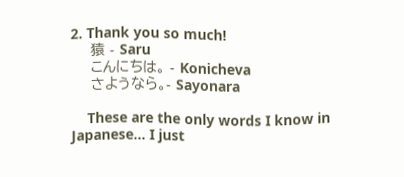2. Thank you so much!
    猿 - Saru
    こんにちは。 - Konicheva
    さようなら。- Sayonara

    These are the only words I know in Japanese... I just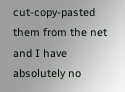cut-copy-pasted them from the net and I have absolutely no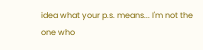idea what your p.s. means... I'm not the one who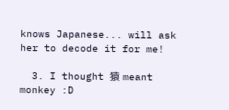knows Japanese... will ask her to decode it for me!

  3. I thought 猿 meant monkey :D